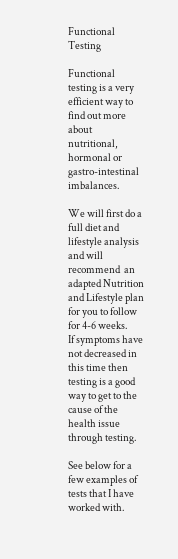Functional Testing

Functional testing is a very efficient way to find out more about  nutritional, hormonal or gastro-intestinal imbalances.

We will first do a full diet and lifestyle analysis and will recommend  an adapted Nutrition and Lifestyle plan for you to follow for 4-6 weeks.
If symptoms have not decreased in this time then testing is a good way to get to the cause of the health issue through testing.

See below for a few examples of tests that I have worked with.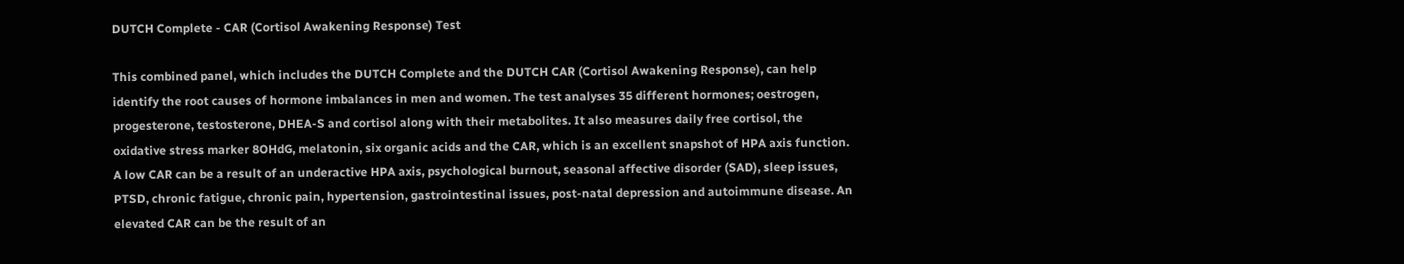DUTCH Complete - CAR (Cortisol Awakening Response) Test

This combined panel, which includes the DUTCH Complete and the DUTCH CAR (Cortisol Awakening Response), can help identify the root causes of hormone imbalances in men and women. The test analyses 35 different hormones; oestrogen, progesterone, testosterone, DHEA-S and cortisol along with their metabolites. It also measures daily free cortisol, the oxidative stress marker 8OHdG, melatonin, six organic acids and the CAR, which is an excellent snapshot of HPA axis function. A low CAR can be a result of an underactive HPA axis, psychological burnout, seasonal affective disorder (SAD), sleep issues, PTSD, chronic fatigue, chronic pain, hypertension, gastrointestinal issues, post-natal depression and autoimmune disease. An elevated CAR can be the result of an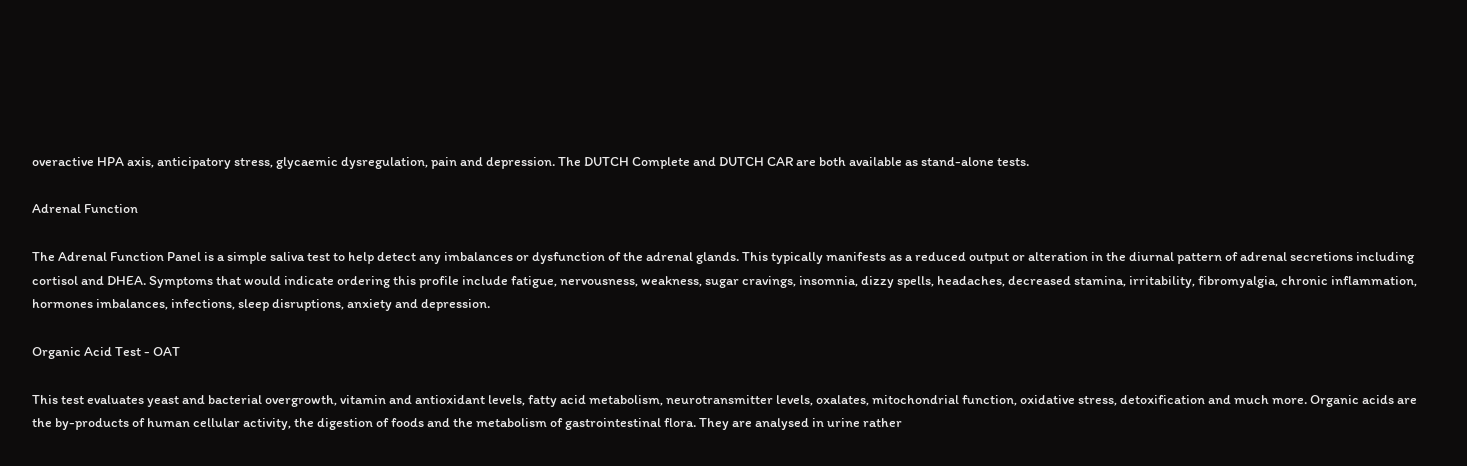overactive HPA axis, anticipatory stress, glycaemic dysregulation, pain and depression. The DUTCH Complete and DUTCH CAR are both available as stand-alone tests.

Adrenal Function

The Adrenal Function Panel is a simple saliva test to help detect any imbalances or dysfunction of the adrenal glands. This typically manifests as a reduced output or alteration in the diurnal pattern of adrenal secretions including cortisol and DHEA. Symptoms that would indicate ordering this profile include fatigue, nervousness, weakness, sugar cravings, insomnia, dizzy spells, headaches, decreased stamina, irritability, fibromyalgia, chronic inflammation, hormones imbalances, infections, sleep disruptions, anxiety and depression.

Organic Acid Test - OAT

This test evaluates yeast and bacterial overgrowth, vitamin and antioxidant levels, fatty acid metabolism, neurotransmitter levels, oxalates, mitochondrial function, oxidative stress, detoxification and much more. Organic acids are the by-products of human cellular activity, the digestion of foods and the metabolism of gastrointestinal flora. They are analysed in urine rather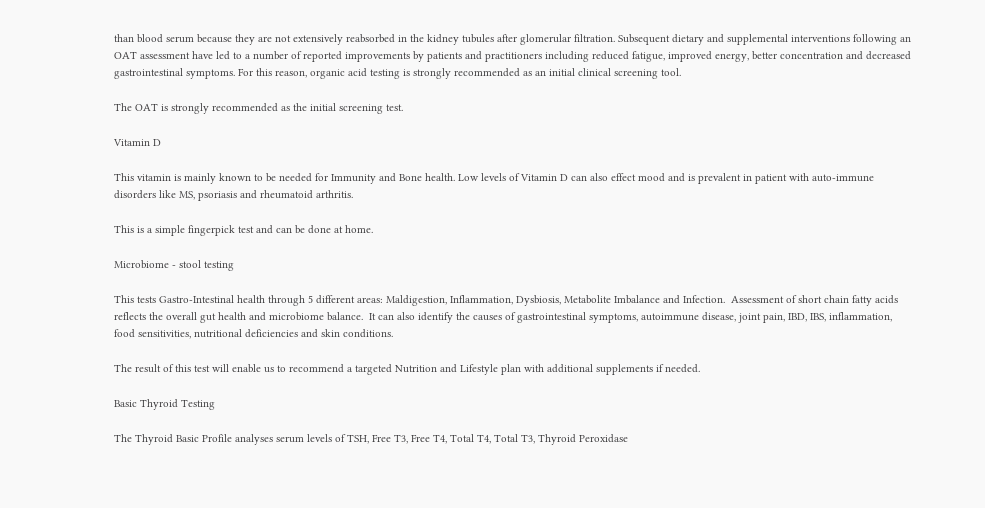than blood serum because they are not extensively reabsorbed in the kidney tubules after glomerular filtration. Subsequent dietary and supplemental interventions following an OAT assessment have led to a number of reported improvements by patients and practitioners including reduced fatigue, improved energy, better concentration and decreased gastrointestinal symptoms. For this reason, organic acid testing is strongly recommended as an initial clinical screening tool.

The OAT is strongly recommended as the initial screening test.

Vitamin D

This vitamin is mainly known to be needed for Immunity and Bone health. Low levels of Vitamin D can also effect mood and is prevalent in patient with auto-immune disorders like MS, psoriasis and rheumatoid arthritis.

This is a simple fingerpick test and can be done at home.

Microbiome - stool testing

This tests Gastro-Intestinal health through 5 different areas: Maldigestion, Inflammation, Dysbiosis, Metabolite Imbalance and Infection.  Assessment of short chain fatty acids reflects the overall gut health and microbiome balance.  It can also identify the causes of gastrointestinal symptoms, autoimmune disease, joint pain, IBD, IBS, inflammation, food sensitivities, nutritional deficiencies and skin conditions.

The result of this test will enable us to recommend a targeted Nutrition and Lifestyle plan with additional supplements if needed.

Basic Thyroid Testing

The Thyroid Basic Profile analyses serum levels of TSH, Free T3, Free T4, Total T4, Total T3, Thyroid Peroxidase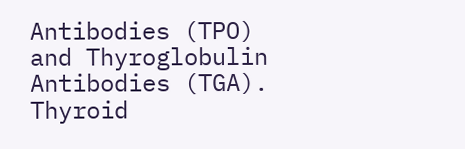Antibodies (TPO) and Thyroglobulin Antibodies (TGA). Thyroid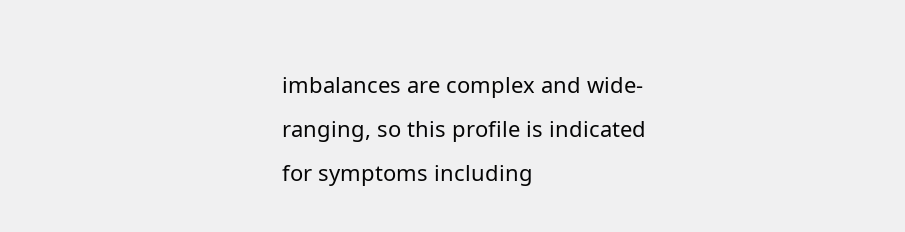imbalances are complex and wide-ranging, so this profile is indicated for symptoms including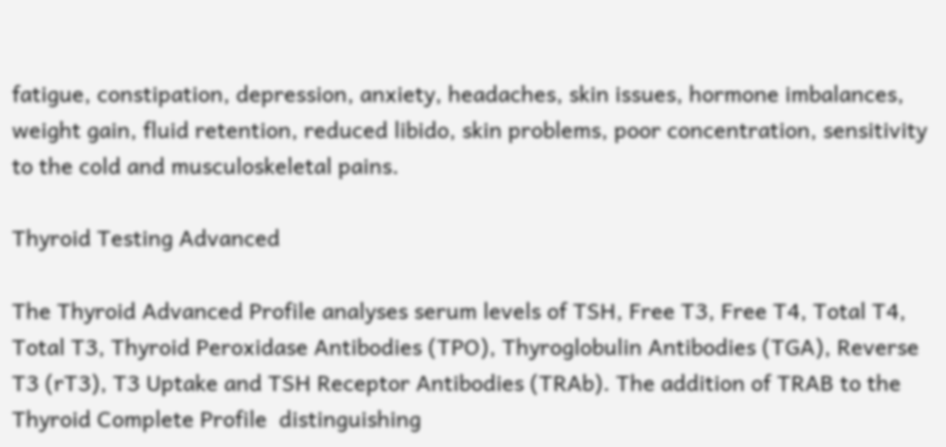fatigue, constipation, depression, anxiety, headaches, skin issues, hormone imbalances, weight gain, fluid retention, reduced libido, skin problems, poor concentration, sensitivity to the cold and musculoskeletal pains.

Thyroid Testing Advanced

The Thyroid Advanced Profile analyses serum levels of TSH, Free T3, Free T4, Total T4, Total T3, Thyroid Peroxidase Antibodies (TPO), Thyroglobulin Antibodies (TGA), Reverse T3 (rT3), T3 Uptake and TSH Receptor Antibodies (TRAb). The addition of TRAB to the Thyroid Complete Profile  distinguishing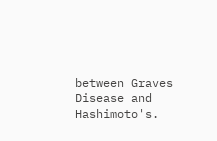between Graves Disease and Hashimoto's.